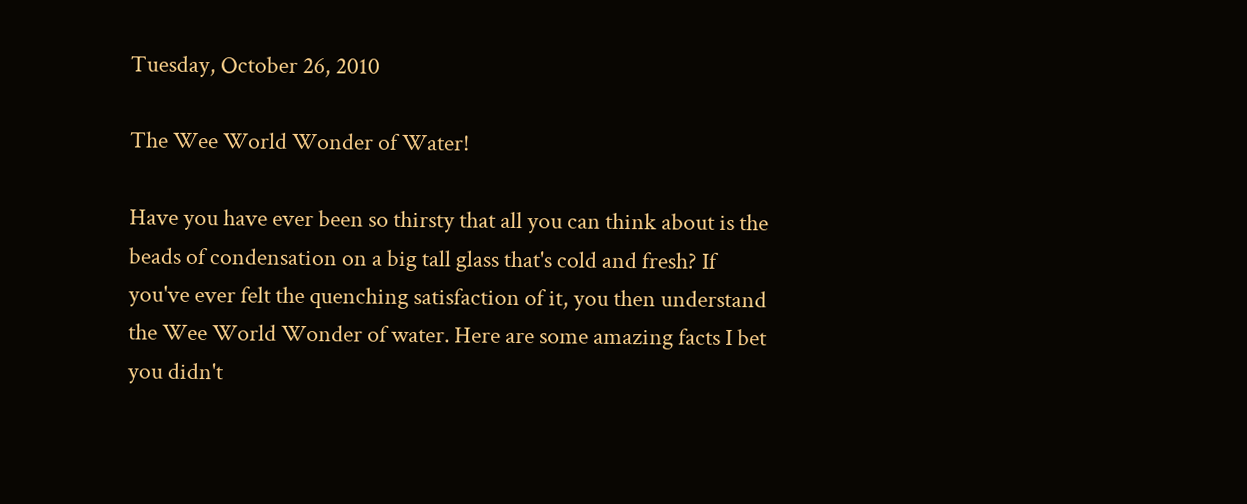Tuesday, October 26, 2010

The Wee World Wonder of Water!

Have you have ever been so thirsty that all you can think about is the beads of condensation on a big tall glass that's cold and fresh? If you've ever felt the quenching satisfaction of it, you then understand the Wee World Wonder of water. Here are some amazing facts I bet you didn't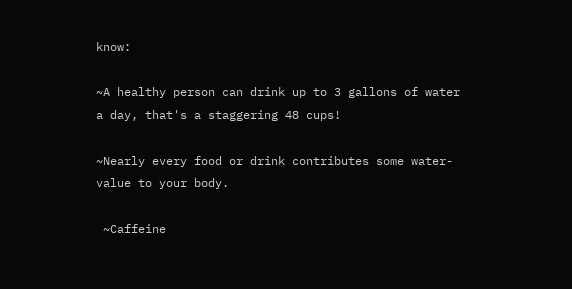know:

~A healthy person can drink up to 3 gallons of water a day, that's a staggering 48 cups!

~Nearly every food or drink contributes some water-value to your body.

 ~Caffeine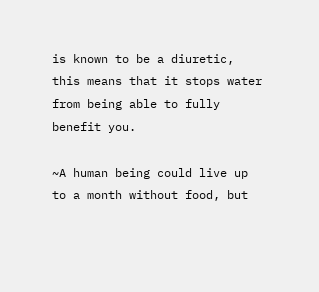is known to be a diuretic, this means that it stops water from being able to fully benefit you.

~A human being could live up to a month without food, but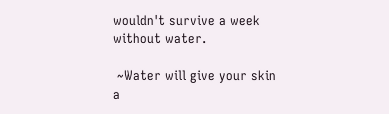wouldn't survive a week without water.

 ~Water will give your skin a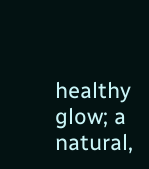healthy glow; a natural,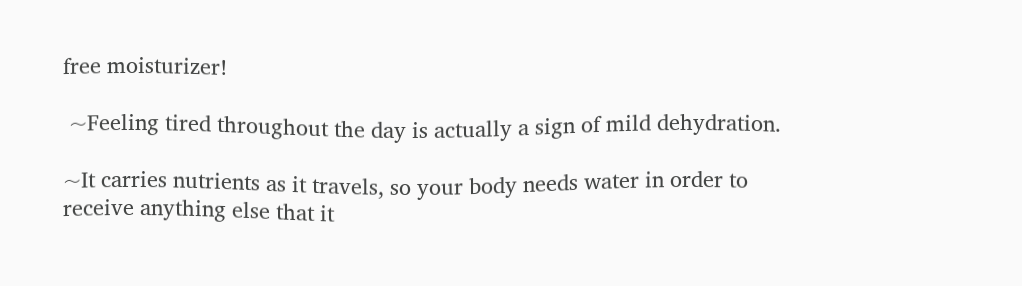free moisturizer!

 ~Feeling tired throughout the day is actually a sign of mild dehydration.

~It carries nutrients as it travels, so your body needs water in order to receive anything else that it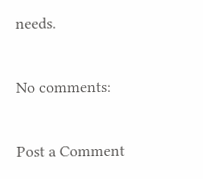needs.

No comments:

Post a Comment